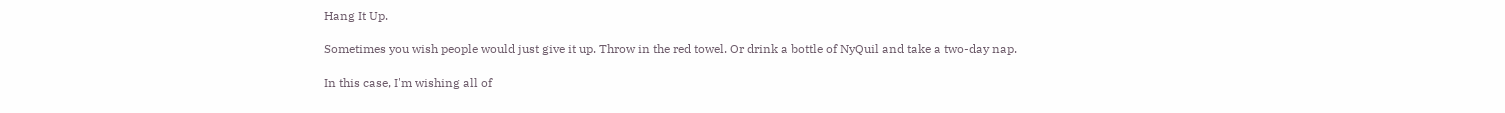Hang It Up.

Sometimes you wish people would just give it up. Throw in the red towel. Or drink a bottle of NyQuil and take a two-day nap.

In this case, I'm wishing all of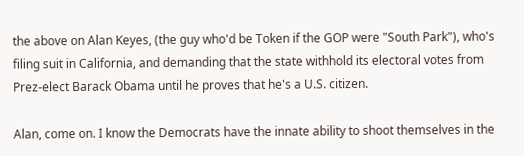the above on Alan Keyes, (the guy who'd be Token if the GOP were "South Park"), who's filing suit in California, and demanding that the state withhold its electoral votes from Prez-elect Barack Obama until he proves that he's a U.S. citizen.

Alan, come on. I know the Democrats have the innate ability to shoot themselves in the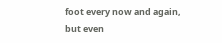foot every now and again, but even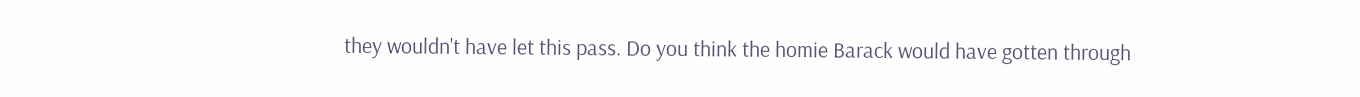they wouldn't have let this pass. Do you think the homie Barack would have gotten through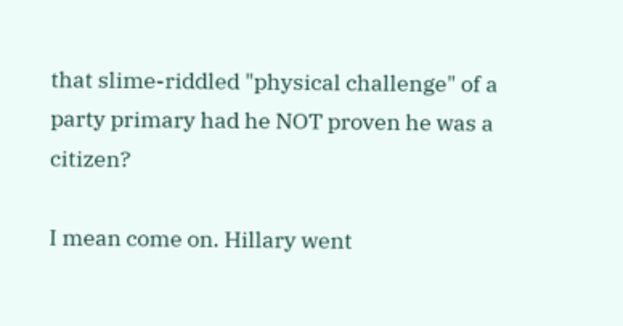that slime-riddled "physical challenge" of a party primary had he NOT proven he was a citizen?

I mean come on. Hillary went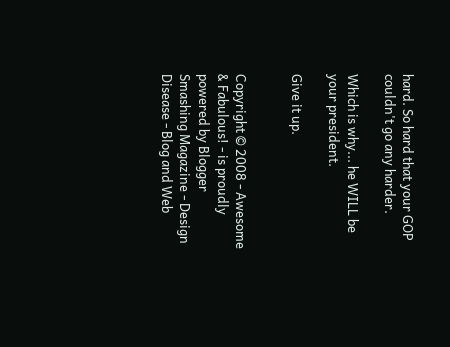hard. So hard that your GOP couldn't go any harder.

Which is why... he WILL be your president.

Give it up.


Copyright © 2008 - Awesome & Fabulous! - is proudly powered by Blogger
Smashing Magazine - Design Disease - Blog and Web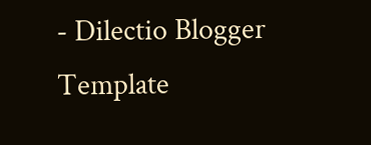- Dilectio Blogger Template